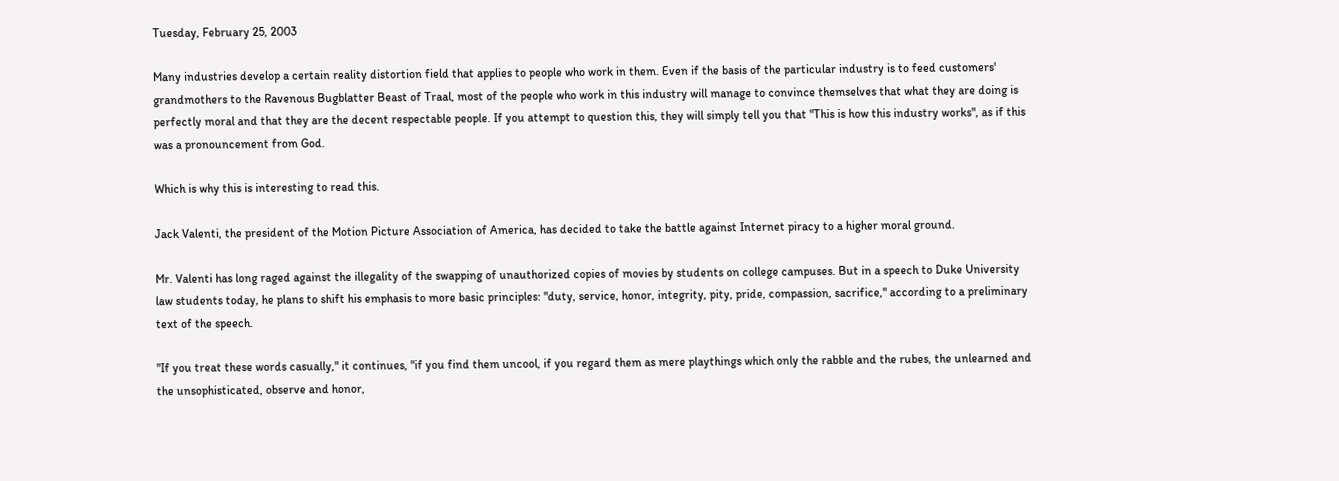Tuesday, February 25, 2003

Many industries develop a certain reality distortion field that applies to people who work in them. Even if the basis of the particular industry is to feed customers' grandmothers to the Ravenous Bugblatter Beast of Traal, most of the people who work in this industry will manage to convince themselves that what they are doing is perfectly moral and that they are the decent respectable people. If you attempt to question this, they will simply tell you that "This is how this industry works", as if this was a pronouncement from God.

Which is why this is interesting to read this.

Jack Valenti, the president of the Motion Picture Association of America, has decided to take the battle against Internet piracy to a higher moral ground.

Mr. Valenti has long raged against the illegality of the swapping of unauthorized copies of movies by students on college campuses. But in a speech to Duke University law students today, he plans to shift his emphasis to more basic principles: "duty, service, honor, integrity, pity, pride, compassion, sacrifice," according to a preliminary text of the speech.

"If you treat these words casually," it continues, "if you find them uncool, if you regard them as mere playthings which only the rabble and the rubes, the unlearned and the unsophisticated, observe and honor,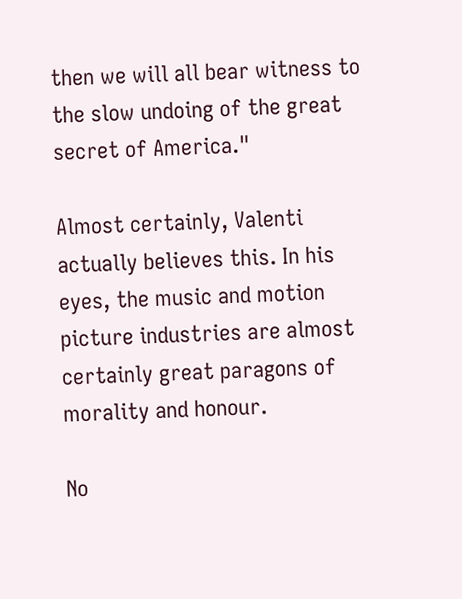then we will all bear witness to the slow undoing of the great secret of America."

Almost certainly, Valenti actually believes this. In his eyes, the music and motion picture industries are almost certainly great paragons of morality and honour.

No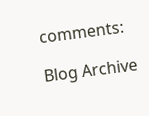comments:

Blog Archive